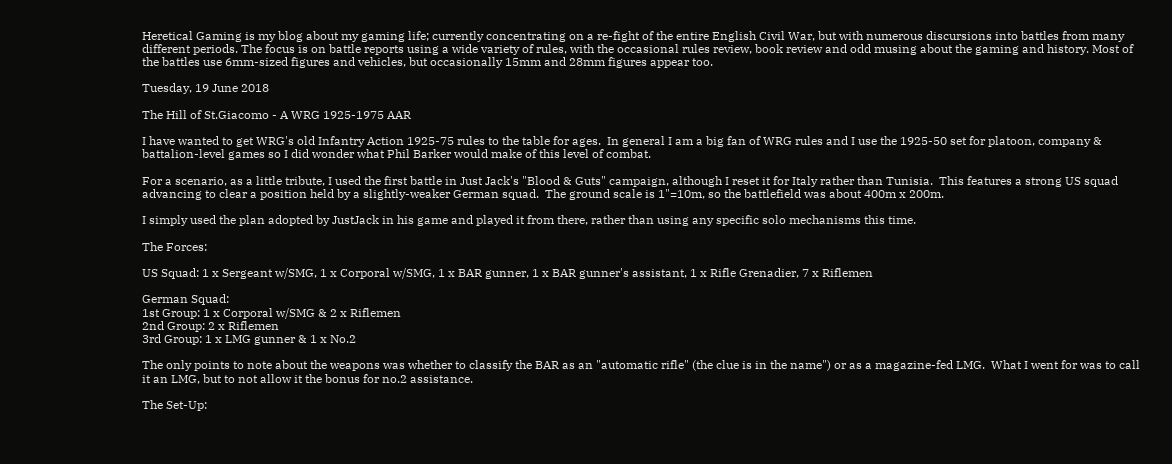Heretical Gaming is my blog about my gaming life; currently concentrating on a re-fight of the entire English Civil War, but with numerous discursions into battles from many different periods. The focus is on battle reports using a wide variety of rules, with the occasional rules review, book review and odd musing about the gaming and history. Most of the battles use 6mm-sized figures and vehicles, but occasionally 15mm and 28mm figures appear too.

Tuesday, 19 June 2018

The Hill of St.Giacomo - A WRG 1925-1975 AAR

I have wanted to get WRG's old Infantry Action 1925-75 rules to the table for ages.  In general I am a big fan of WRG rules and I use the 1925-50 set for platoon, company & battalion-level games so I did wonder what Phil Barker would make of this level of combat.

For a scenario, as a little tribute, I used the first battle in Just Jack's "Blood & Guts" campaign, although I reset it for Italy rather than Tunisia.  This features a strong US squad advancing to clear a position held by a slightly-weaker German squad.  The ground scale is 1"=10m, so the battlefield was about 400m x 200m.

I simply used the plan adopted by JustJack in his game and played it from there, rather than using any specific solo mechanisms this time.

The Forces:

US Squad: 1 x Sergeant w/SMG, 1 x Corporal w/SMG, 1 x BAR gunner, 1 x BAR gunner's assistant, 1 x Rifle Grenadier, 7 x Riflemen

German Squad:
1st Group: 1 x Corporal w/SMG & 2 x Riflemen
2nd Group: 2 x Riflemen
3rd Group: 1 x LMG gunner & 1 x No.2

The only points to note about the weapons was whether to classify the BAR as an "automatic rifle" (the clue is in the name") or as a magazine-fed LMG.  What I went for was to call it an LMG, but to not allow it the bonus for no.2 assistance.

The Set-Up: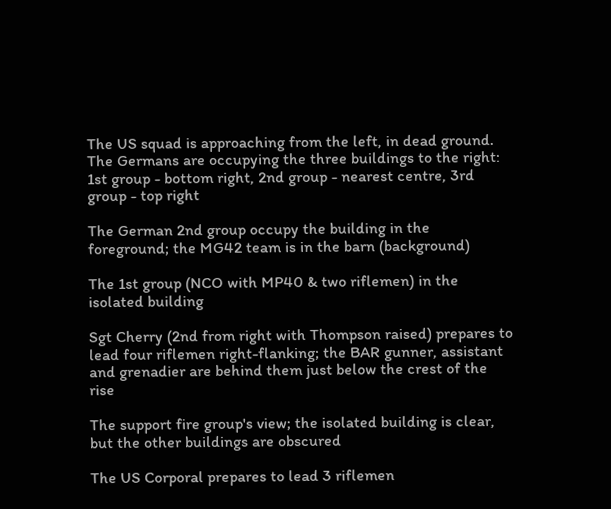The US squad is approaching from the left, in dead ground.  The Germans are occupying the three buildings to the right: 1st group - bottom right, 2nd group - nearest centre, 3rd group - top right

The German 2nd group occupy the building in the foreground; the MG42 team is in the barn (background)

The 1st group (NCO with MP40 & two riflemen) in the isolated building

Sgt Cherry (2nd from right with Thompson raised) prepares to lead four riflemen right-flanking; the BAR gunner, assistant and grenadier are behind them just below the crest of the rise

The support fire group's view; the isolated building is clear, but the other buildings are obscured

The US Corporal prepares to lead 3 riflemen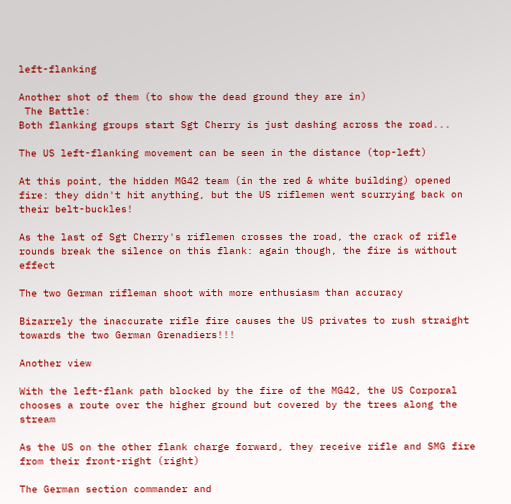left-flanking

Another shot of them (to show the dead ground they are in)
 The Battle:
Both flanking groups start Sgt Cherry is just dashing across the road...

The US left-flanking movement can be seen in the distance (top-left)

At this point, the hidden MG42 team (in the red & white building) opened fire: they didn't hit anything, but the US riflemen went scurrying back on their belt-buckles!

As the last of Sgt Cherry's riflemen crosses the road, the crack of rifle rounds break the silence on this flank: again though, the fire is without effect

The two German rifleman shoot with more enthusiasm than accuracy

Bizarrely the inaccurate rifle fire causes the US privates to rush straight towards the two German Grenadiers!!!

Another view

With the left-flank path blocked by the fire of the MG42, the US Corporal chooses a route over the higher ground but covered by the trees along the stream

As the US on the other flank charge forward, they receive rifle and SMG fire from their front-right (right)

The German section commander and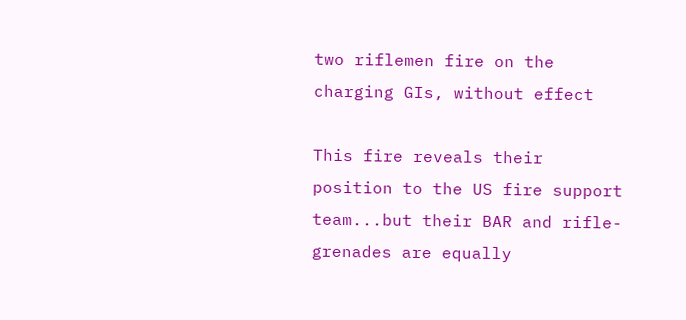two riflemen fire on the charging GIs, without effect

This fire reveals their position to the US fire support team...but their BAR and rifle-grenades are equally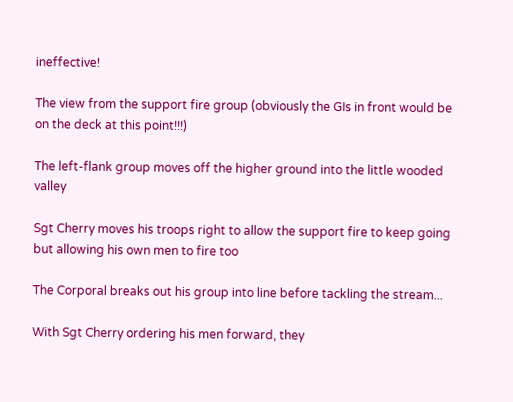ineffective!

The view from the support fire group (obviously the GIs in front would be on the deck at this point!!!)

The left-flank group moves off the higher ground into the little wooded valley

Sgt Cherry moves his troops right to allow the support fire to keep going but allowing his own men to fire too

The Corporal breaks out his group into line before tackling the stream...

With Sgt Cherry ordering his men forward, they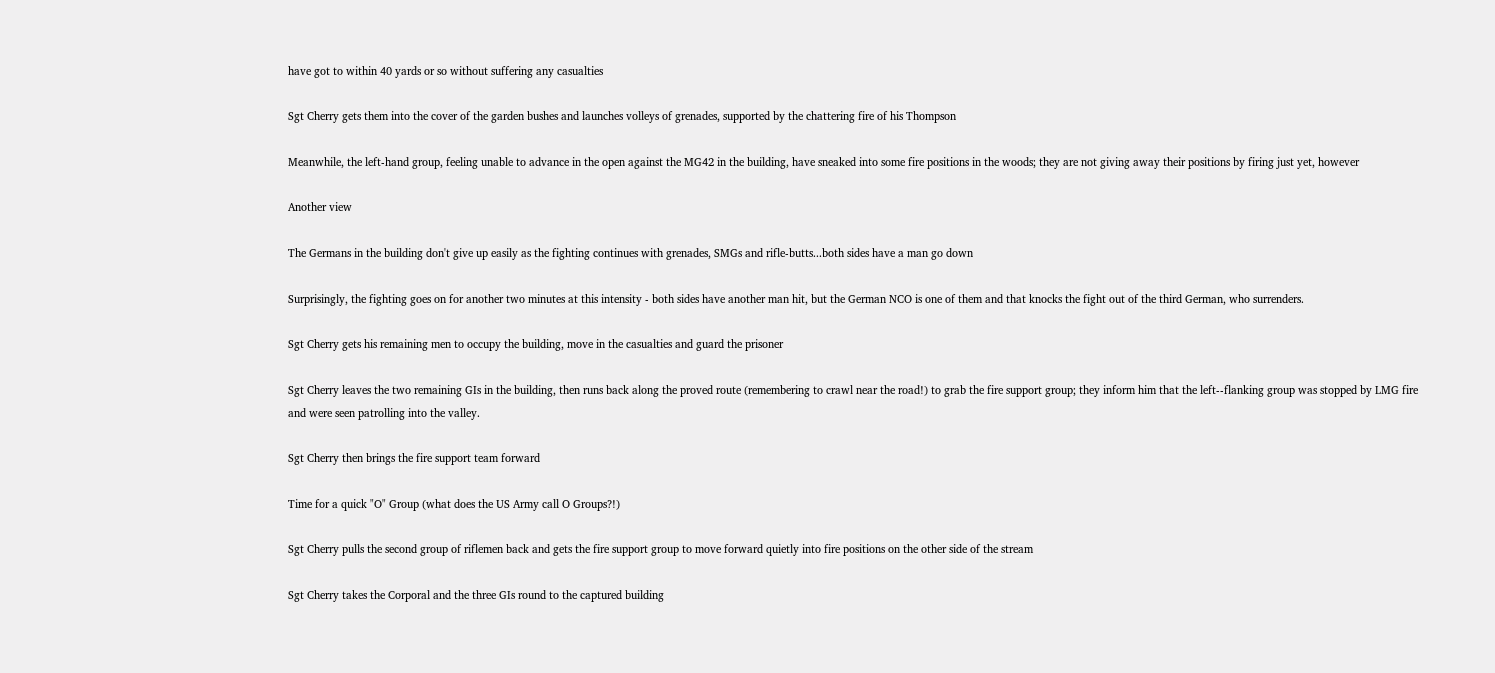have got to within 40 yards or so without suffering any casualties

Sgt Cherry gets them into the cover of the garden bushes and launches volleys of grenades, supported by the chattering fire of his Thompson

Meanwhile, the left-hand group, feeling unable to advance in the open against the MG42 in the building, have sneaked into some fire positions in the woods; they are not giving away their positions by firing just yet, however

Another view

The Germans in the building don't give up easily as the fighting continues with grenades, SMGs and rifle-butts...both sides have a man go down

Surprisingly, the fighting goes on for another two minutes at this intensity - both sides have another man hit, but the German NCO is one of them and that knocks the fight out of the third German, who surrenders.

Sgt Cherry gets his remaining men to occupy the building, move in the casualties and guard the prisoner

Sgt Cherry leaves the two remaining GIs in the building, then runs back along the proved route (remembering to crawl near the road!) to grab the fire support group; they inform him that the left--flanking group was stopped by LMG fire and were seen patrolling into the valley.

Sgt Cherry then brings the fire support team forward

Time for a quick "O" Group (what does the US Army call O Groups?!)

Sgt Cherry pulls the second group of riflemen back and gets the fire support group to move forward quietly into fire positions on the other side of the stream

Sgt Cherry takes the Corporal and the three GIs round to the captured building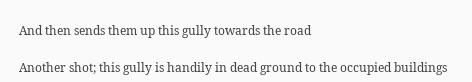And then sends them up this gully towards the road

Another shot; this gully is handily in dead ground to the occupied buildings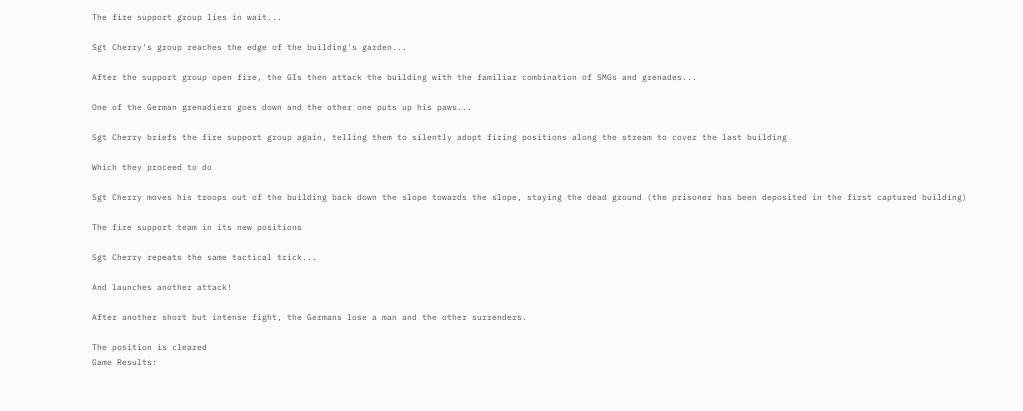The fire support group lies in wait...

Sgt Cherry's group reaches the edge of the building's garden...

After the support group open fire, the GIs then attack the building with the familiar combination of SMGs and grenades...

One of the German grenadiers goes down and the other one puts up his paws...

Sgt Cherry briefs the fire support group again, telling them to silently adopt firing positions along the stream to cover the last building

Which they proceed to do

Sgt Cherry moves his troops out of the building back down the slope towards the slope, staying the dead ground (the prisoner has been deposited in the first captured building)

The fire support team in its new positions

Sgt Cherry repeats the same tactical trick...

And launches another attack!

After another short but intense fight, the Germans lose a man and the other surrenders.

The position is cleared
Game Results: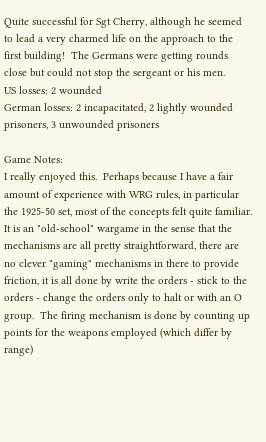Quite successful for Sgt Cherry, although he seemed to lead a very charmed life on the approach to the first building!  The Germans were getting rounds close but could not stop the sergeant or his men.
US losses: 2 wounded
German losses: 2 incapacitated, 2 lightly wounded prisoners, 3 unwounded prisoners

Game Notes:
I really enjoyed this.  Perhaps because I have a fair amount of experience with WRG rules, in particular the 1925-50 set, most of the concepts felt quite familiar.  It is an "old-school" wargame in the sense that the mechanisms are all pretty straightforward, there are no clever "gaming" mechanisms in there to provide friction, it is all done by write the orders - stick to the orders - change the orders only to halt or with an O group.  The firing mechanism is done by counting up points for the weapons employed (which differ by range)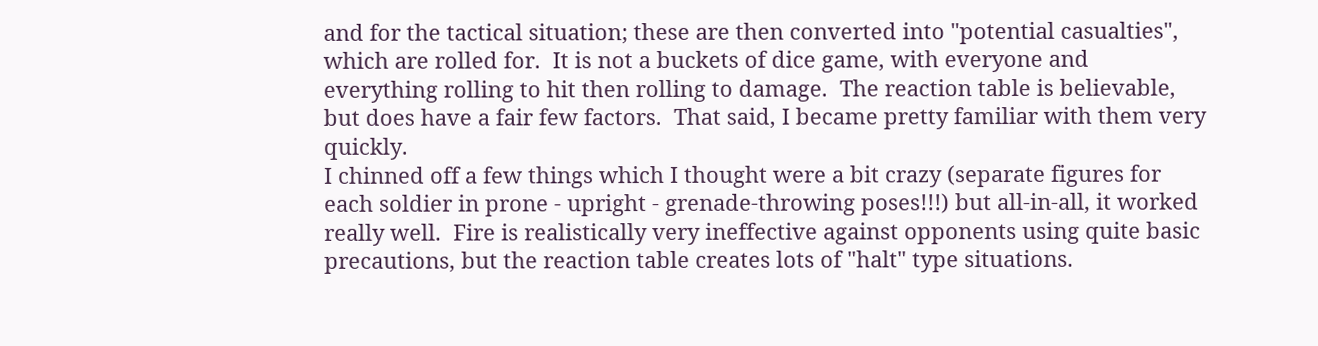and for the tactical situation; these are then converted into "potential casualties", which are rolled for.  It is not a buckets of dice game, with everyone and everything rolling to hit then rolling to damage.  The reaction table is believable, but does have a fair few factors.  That said, I became pretty familiar with them very quickly.
I chinned off a few things which I thought were a bit crazy (separate figures for each soldier in prone - upright - grenade-throwing poses!!!) but all-in-all, it worked really well.  Fire is realistically very ineffective against opponents using quite basic precautions, but the reaction table creates lots of "halt" type situations.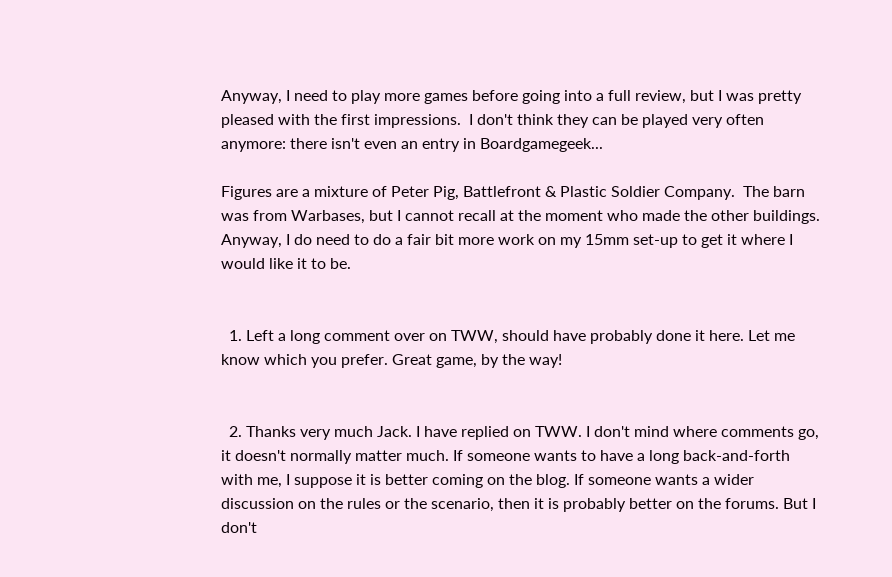Anyway, I need to play more games before going into a full review, but I was pretty pleased with the first impressions.  I don't think they can be played very often anymore: there isn't even an entry in Boardgamegeek...

Figures are a mixture of Peter Pig, Battlefront & Plastic Soldier Company.  The barn was from Warbases, but I cannot recall at the moment who made the other buildings.  Anyway, I do need to do a fair bit more work on my 15mm set-up to get it where I would like it to be.


  1. Left a long comment over on TWW, should have probably done it here. Let me know which you prefer. Great game, by the way!


  2. Thanks very much Jack. I have replied on TWW. I don't mind where comments go, it doesn't normally matter much. If someone wants to have a long back-and-forth with me, I suppose it is better coming on the blog. If someone wants a wider discussion on the rules or the scenario, then it is probably better on the forums. But I don't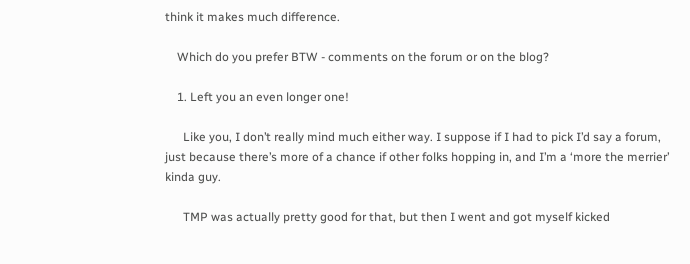think it makes much difference.

    Which do you prefer BTW - comments on the forum or on the blog?

    1. Left you an even longer one!

      Like you, I don’t really mind much either way. I suppose if I had to pick I’d say a forum, just because there’s more of a chance if other folks hopping in, and I’m a ‘more the merrier’ kinda guy.

      TMP was actually pretty good for that, but then I went and got myself kicked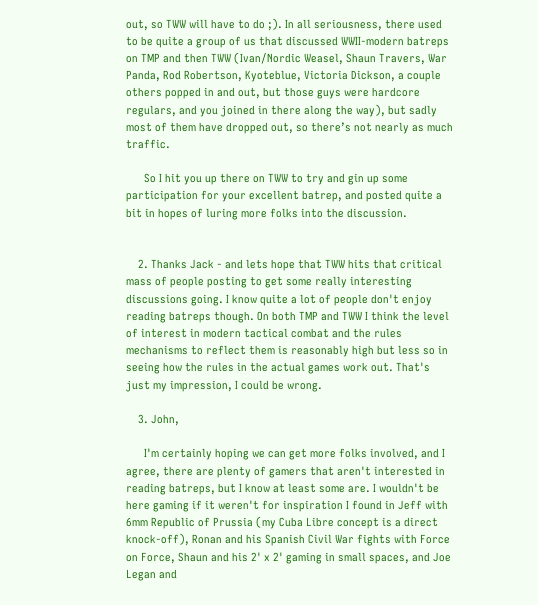out, so TWW will have to do ;). In all seriousness, there used to be quite a group of us that discussed WWII-modern batreps on TMP and then TWW (Ivan/Nordic Weasel, Shaun Travers, War Panda, Rod Robertson, Kyoteblue, Victoria Dickson, a couple others popped in and out, but those guys were hardcore regulars, and you joined in there along the way), but sadly most of them have dropped out, so there’s not nearly as much traffic.

      So I hit you up there on TWW to try and gin up some participation for your excellent batrep, and posted quite a bit in hopes of luring more folks into the discussion.


    2. Thanks Jack - and lets hope that TWW hits that critical mass of people posting to get some really interesting discussions going. I know quite a lot of people don't enjoy reading batreps though. On both TMP and TWW I think the level of interest in modern tactical combat and the rules mechanisms to reflect them is reasonably high but less so in seeing how the rules in the actual games work out. That's just my impression, I could be wrong.

    3. John,

      I'm certainly hoping we can get more folks involved, and I agree, there are plenty of gamers that aren't interested in reading batreps, but I know at least some are. I wouldn't be here gaming if it weren't for inspiration I found in Jeff with 6mm Republic of Prussia (my Cuba Libre concept is a direct knock-off), Ronan and his Spanish Civil War fights with Force on Force, Shaun and his 2' x 2' gaming in small spaces, and Joe Legan and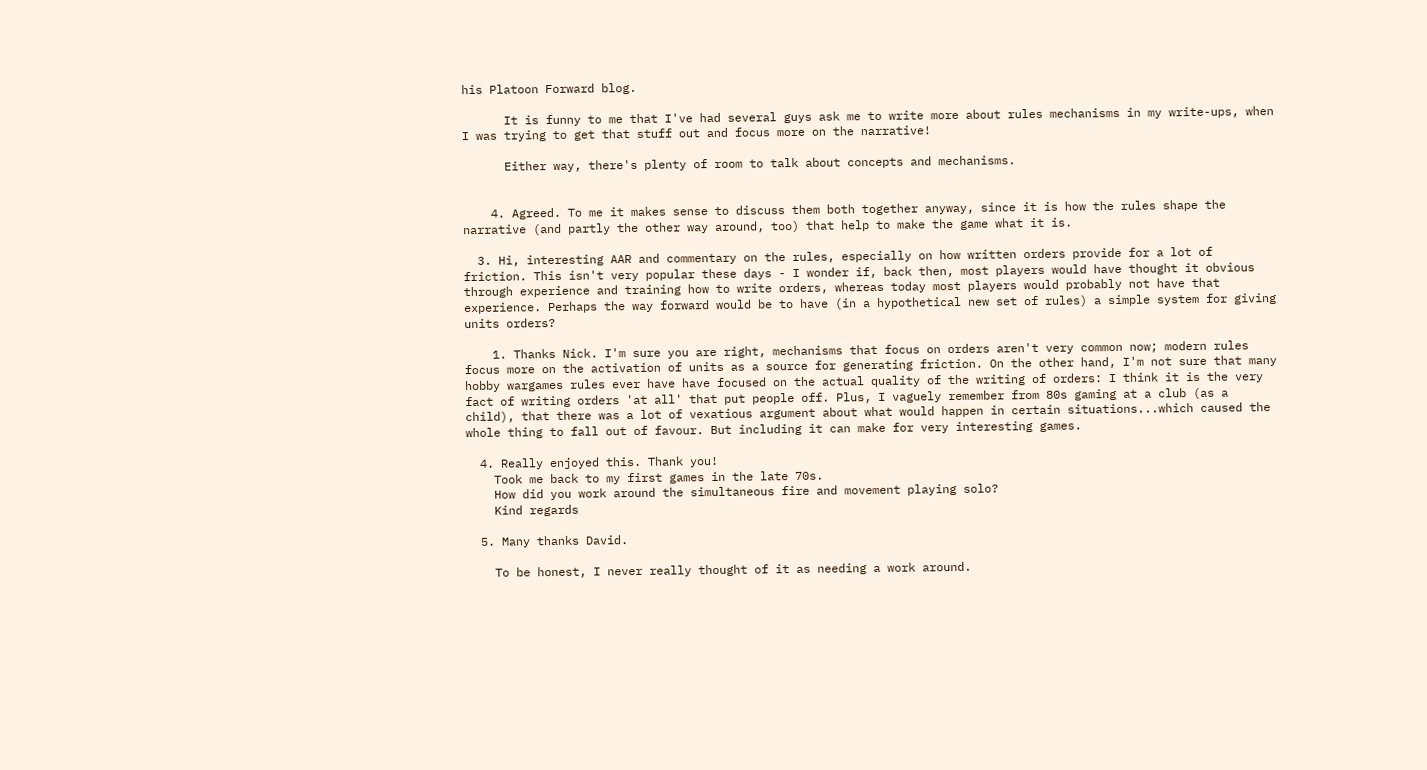his Platoon Forward blog.

      It is funny to me that I've had several guys ask me to write more about rules mechanisms in my write-ups, when I was trying to get that stuff out and focus more on the narrative!

      Either way, there's plenty of room to talk about concepts and mechanisms.


    4. Agreed. To me it makes sense to discuss them both together anyway, since it is how the rules shape the narrative (and partly the other way around, too) that help to make the game what it is.

  3. Hi, interesting AAR and commentary on the rules, especially on how written orders provide for a lot of friction. This isn't very popular these days - I wonder if, back then, most players would have thought it obvious through experience and training how to write orders, whereas today most players would probably not have that experience. Perhaps the way forward would be to have (in a hypothetical new set of rules) a simple system for giving units orders?

    1. Thanks Nick. I'm sure you are right, mechanisms that focus on orders aren't very common now; modern rules focus more on the activation of units as a source for generating friction. On the other hand, I'm not sure that many hobby wargames rules ever have have focused on the actual quality of the writing of orders: I think it is the very fact of writing orders 'at all' that put people off. Plus, I vaguely remember from 80s gaming at a club (as a child), that there was a lot of vexatious argument about what would happen in certain situations...which caused the whole thing to fall out of favour. But including it can make for very interesting games.

  4. Really enjoyed this. Thank you!
    Took me back to my first games in the late 70s.
    How did you work around the simultaneous fire and movement playing solo?
    Kind regards

  5. Many thanks David.

    To be honest, I never really thought of it as needing a work around.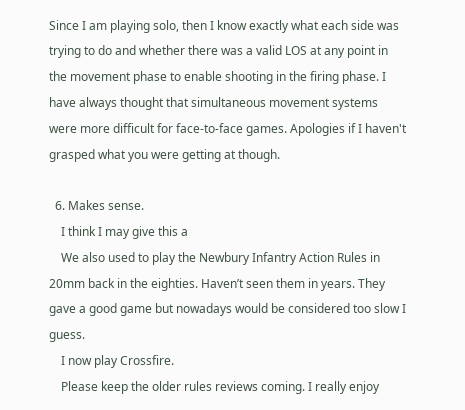Since I am playing solo, then I know exactly what each side was trying to do and whether there was a valid LOS at any point in the movement phase to enable shooting in the firing phase. I have always thought that simultaneous movement systems were more difficult for face-to-face games. Apologies if I haven't grasped what you were getting at though.

  6. Makes sense.
    I think I may give this a
    We also used to play the Newbury Infantry Action Rules in 20mm back in the eighties. Haven’t seen them in years. They gave a good game but nowadays would be considered too slow I guess.
    I now play Crossfire.
    Please keep the older rules reviews coming. I really enjoy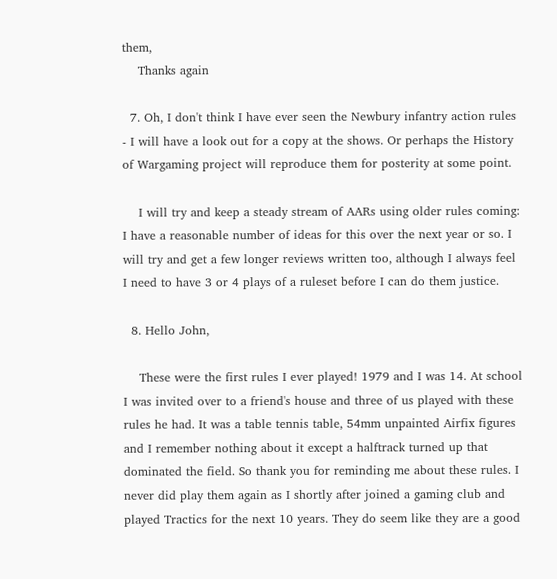them,
    Thanks again

  7. Oh, I don't think I have ever seen the Newbury infantry action rules - I will have a look out for a copy at the shows. Or perhaps the History of Wargaming project will reproduce them for posterity at some point.

    I will try and keep a steady stream of AARs using older rules coming: I have a reasonable number of ideas for this over the next year or so. I will try and get a few longer reviews written too, although I always feel I need to have 3 or 4 plays of a ruleset before I can do them justice.

  8. Hello John,

    These were the first rules I ever played! 1979 and I was 14. At school I was invited over to a friend's house and three of us played with these rules he had. It was a table tennis table, 54mm unpainted Airfix figures and I remember nothing about it except a halftrack turned up that dominated the field. So thank you for reminding me about these rules. I never did play them again as I shortly after joined a gaming club and played Tractics for the next 10 years. They do seem like they are a good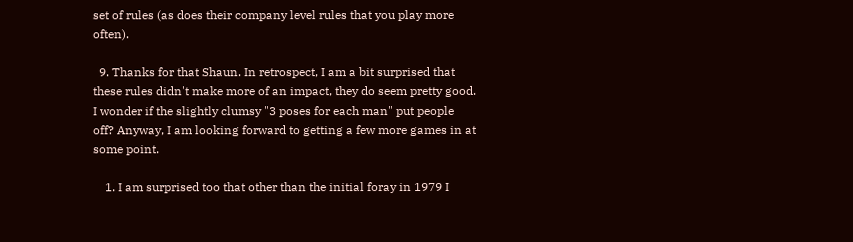set of rules (as does their company level rules that you play more often).

  9. Thanks for that Shaun. In retrospect, I am a bit surprised that these rules didn't make more of an impact, they do seem pretty good. I wonder if the slightly clumsy "3 poses for each man" put people off? Anyway, I am looking forward to getting a few more games in at some point.

    1. I am surprised too that other than the initial foray in 1979 I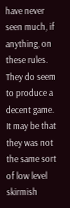have never seen much, if anything, on these rules. They do seem to produce a decent game. It may be that they was not the same sort of low level skirmish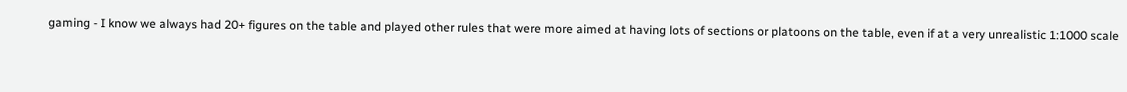gaming - I know we always had 20+ figures on the table and played other rules that were more aimed at having lots of sections or platoons on the table, even if at a very unrealistic 1:1000 scale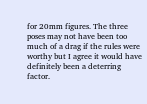for 20mm figures. The three poses may not have been too much of a drag if the rules were worthy but I agree it would have definitely been a deterring factor.